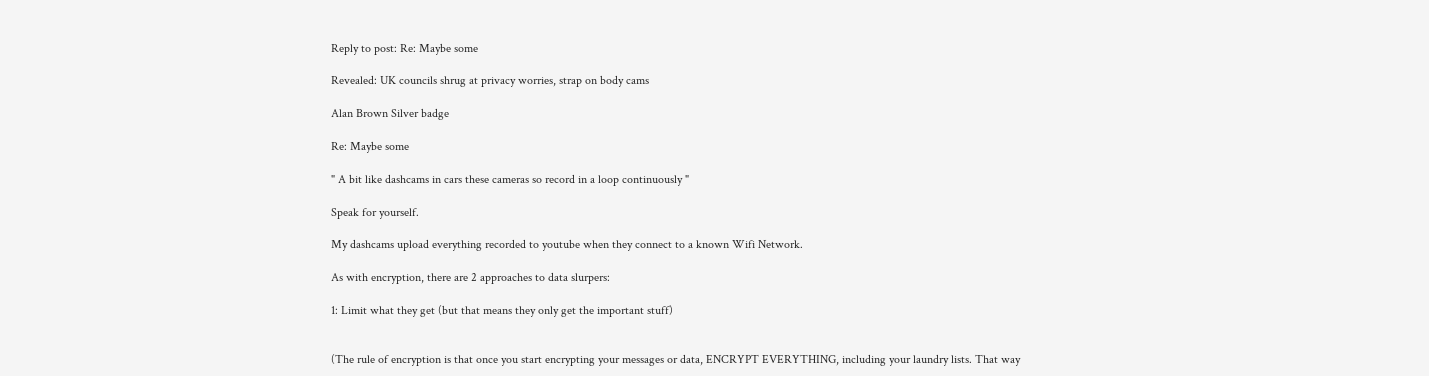Reply to post: Re: Maybe some

Revealed: UK councils shrug at privacy worries, strap on body cams

Alan Brown Silver badge

Re: Maybe some

" A bit like dashcams in cars these cameras so record in a loop continuously "

Speak for yourself.

My dashcams upload everything recorded to youtube when they connect to a known Wifi Network.

As with encryption, there are 2 approaches to data slurpers:

1: Limit what they get (but that means they only get the important stuff)


(The rule of encryption is that once you start encrypting your messages or data, ENCRYPT EVERYTHING, including your laundry lists. That way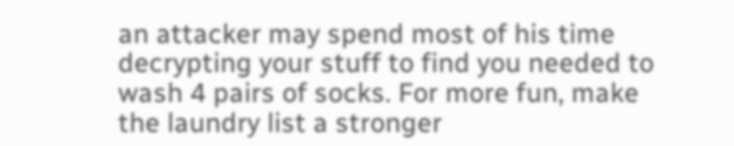an attacker may spend most of his time decrypting your stuff to find you needed to wash 4 pairs of socks. For more fun, make the laundry list a stronger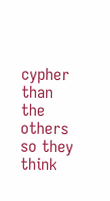cypher than the others so they think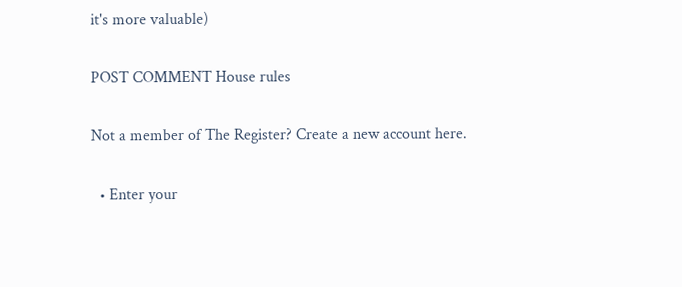it's more valuable)

POST COMMENT House rules

Not a member of The Register? Create a new account here.

  • Enter your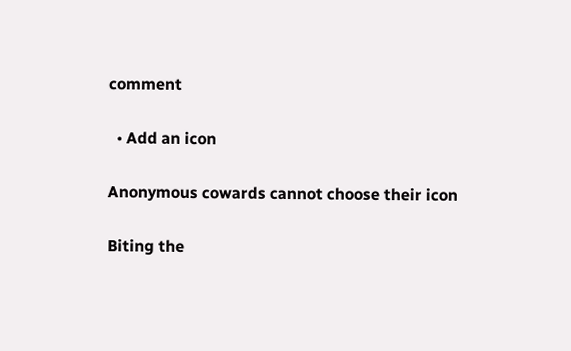comment

  • Add an icon

Anonymous cowards cannot choose their icon

Biting the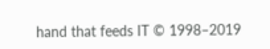hand that feeds IT © 1998–2019